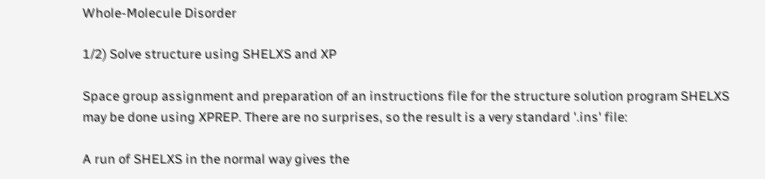Whole-Molecule Disorder

1/2) Solve structure using SHELXS and XP

Space group assignment and preparation of an instructions file for the structure solution program SHELXS may be done using XPREP. There are no surprises, so the result is a very standard '.ins' file:

A run of SHELXS in the normal way gives the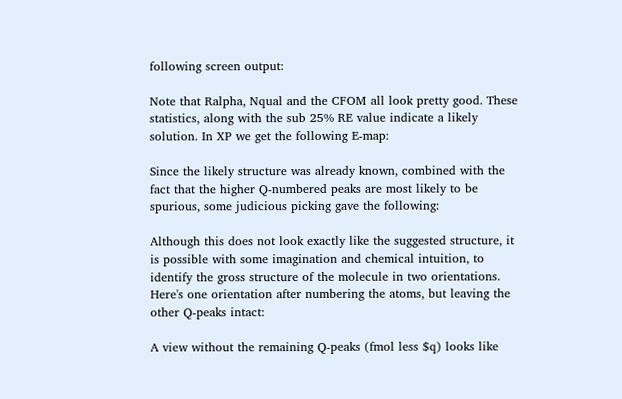following screen output:

Note that Ralpha, Nqual and the CFOM all look pretty good. These statistics, along with the sub 25% RE value indicate a likely solution. In XP we get the following E-map:

Since the likely structure was already known, combined with the fact that the higher Q-numbered peaks are most likely to be spurious, some judicious picking gave the following:

Although this does not look exactly like the suggested structure, it is possible with some imagination and chemical intuition, to identify the gross structure of the molecule in two orientations. Here's one orientation after numbering the atoms, but leaving the other Q-peaks intact:

A view without the remaining Q-peaks (fmol less $q) looks like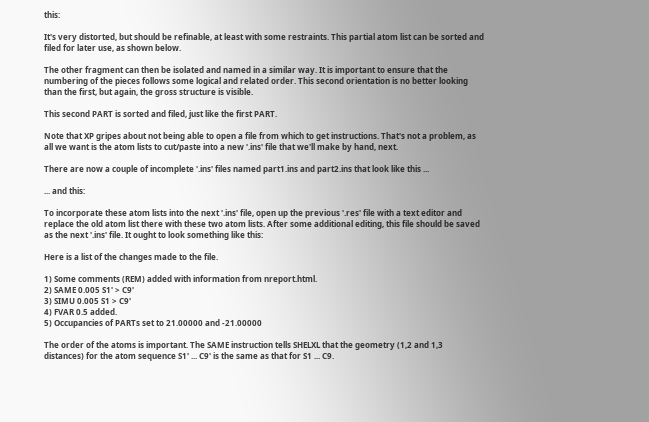this:

It's very distorted, but should be refinable, at least with some restraints. This partial atom list can be sorted and filed for later use, as shown below.

The other fragment can then be isolated and named in a similar way. It is important to ensure that the numbering of the pieces follows some logical and related order. This second orientation is no better looking than the first, but again, the gross structure is visible.

This second PART is sorted and filed, just like the first PART.

Note that XP gripes about not being able to open a file from which to get instructions. That's not a problem, as all we want is the atom lists to cut/paste into a new '.ins' file that we'll make by hand, next.

There are now a couple of incomplete '.ins' files named part1.ins and part2.ins that look like this ...

... and this:

To incorporate these atom lists into the next '.ins' file, open up the previous '.res' file with a text editor and replace the old atom list there with these two atom lists. After some additional editing, this file should be saved as the next '.ins' file. It ought to look something like this:

Here is a list of the changes made to the file.

1) Some comments (REM) added with information from nreport.html.
2) SAME 0.005 S1' > C9'
3) SIMU 0.005 S1 > C9'
4) FVAR 0.5 added.
5) Occupancies of PARTs set to 21.00000 and -21.00000

The order of the atoms is important. The SAME instruction tells SHELXL that the geometry (1,2 and 1,3 distances) for the atom sequence S1' ... C9' is the same as that for S1 ... C9.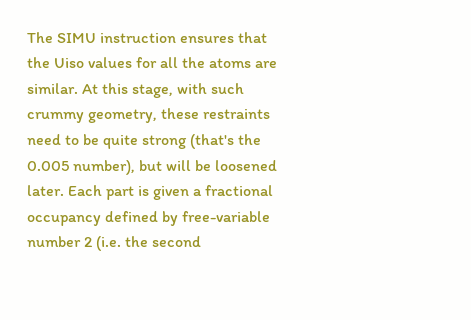The SIMU instruction ensures that the Uiso values for all the atoms are similar. At this stage, with such crummy geometry, these restraints need to be quite strong (that's the 0.005 number), but will be loosened later. Each part is given a fractional occupancy defined by free-variable number 2 (i.e. the second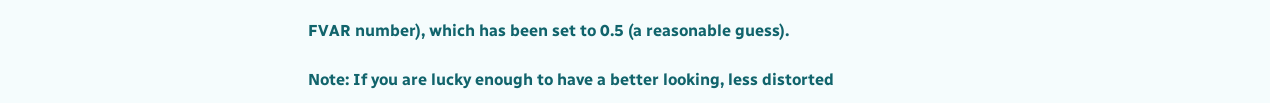FVAR number), which has been set to 0.5 (a reasonable guess).

Note: If you are lucky enough to have a better looking, less distorted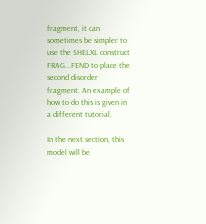fragment, it can sometimes be simpler to use the SHELXL construct FRAG...FEND to place the second disorder fragment. An example of how to do this is given in a different tutorial.

In the next section, this model will be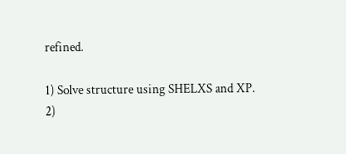refined.

1) Solve structure using SHELXS and XP.
2)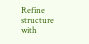Refine structure with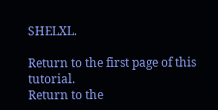SHELXL.

Return to the first page of this tutorial.
Return to the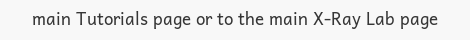main Tutorials page or to the main X-Ray Lab page